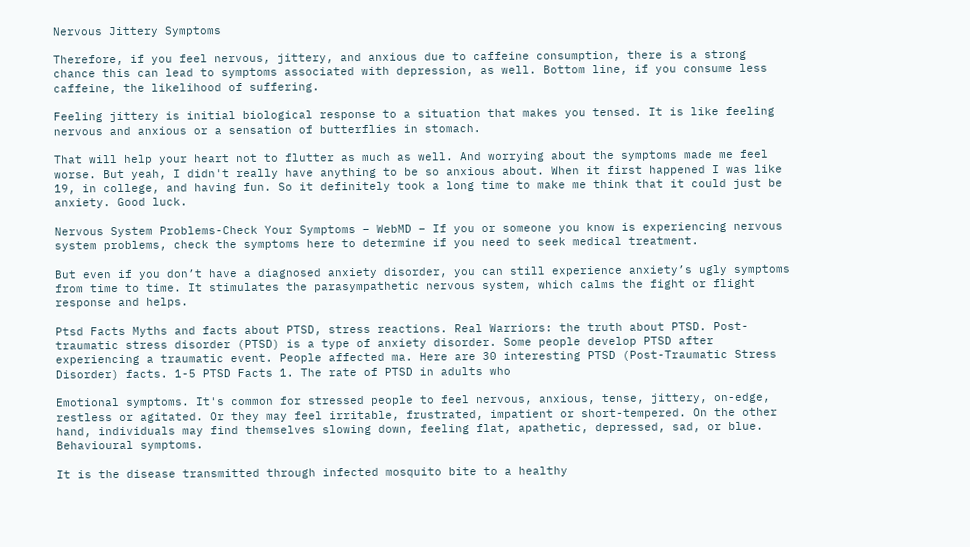Nervous Jittery Symptoms

Therefore, if you feel nervous, jittery, and anxious due to caffeine consumption, there is a strong chance this can lead to symptoms associated with depression, as well. Bottom line, if you consume less caffeine, the likelihood of suffering.

Feeling jittery is initial biological response to a situation that makes you tensed. It is like feeling nervous and anxious or a sensation of butterflies in stomach.

That will help your heart not to flutter as much as well. And worrying about the symptoms made me feel worse. But yeah, I didn't really have anything to be so anxious about. When it first happened I was like 19, in college, and having fun. So it definitely took a long time to make me think that it could just be anxiety. Good luck.

Nervous System Problems-Check Your Symptoms – WebMD – If you or someone you know is experiencing nervous system problems, check the symptoms here to determine if you need to seek medical treatment.

But even if you don’t have a diagnosed anxiety disorder, you can still experience anxiety’s ugly symptoms from time to time. It stimulates the parasympathetic nervous system, which calms the fight or flight response and helps.

Ptsd Facts Myths and facts about PTSD, stress reactions. Real Warriors: the truth about PTSD. Post-traumatic stress disorder (PTSD) is a type of anxiety disorder. Some people develop PTSD after experiencing a traumatic event. People affected ma. Here are 30 interesting PTSD (Post-Traumatic Stress Disorder) facts. 1-5 PTSD Facts 1. The rate of PTSD in adults who

Emotional symptoms. It's common for stressed people to feel nervous, anxious, tense, jittery, on-edge, restless or agitated. Or they may feel irritable, frustrated, impatient or short-tempered. On the other hand, individuals may find themselves slowing down, feeling flat, apathetic, depressed, sad, or blue. Behavioural symptoms.

It is the disease transmitted through infected mosquito bite to a healthy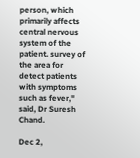person, which primarily affects central nervous system of the patient. survey of the area for detect patients with symptoms such as fever," said, Dr Suresh Chand.

Dec 2,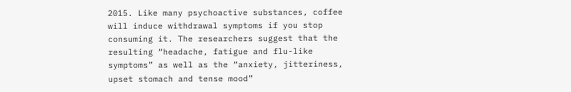2015. Like many psychoactive substances, coffee will induce withdrawal symptoms if you stop consuming it. The researchers suggest that the resulting “headache, fatigue and flu-like symptoms” as well as the “anxiety, jitteriness, upset stomach and tense mood”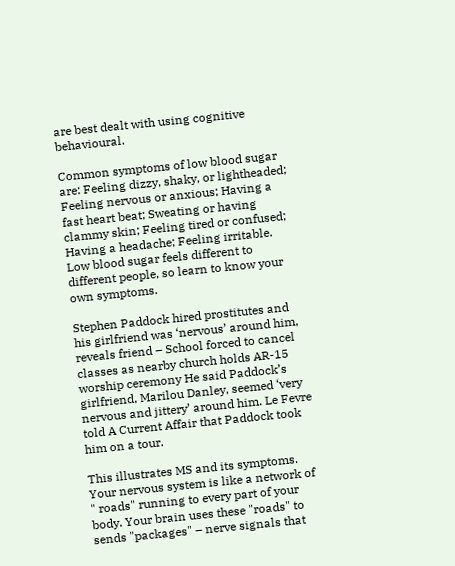are best dealt with using cognitive behavioural.

Common symptoms of low blood sugar are: Feeling dizzy, shaky, or lightheaded; Feeling nervous or anxious; Having a fast heart beat; Sweating or having clammy skin; Feeling tired or confused; Having a headache; Feeling irritable. Low blood sugar feels different to different people, so learn to know your own symptoms.

Stephen Paddock hired prostitutes and his girlfriend was ‘nervous’ around him, reveals friend – School forced to cancel classes as nearby church holds AR-15 worship ceremony He said Paddock’s girlfriend, Marilou Danley, seemed ‘very nervous and jittery’ around him. Le Fevre told A Current Affair that Paddock took him on a tour.

This illustrates MS and its symptoms. Your nervous system is like a network of " roads" running to every part of your body. Your brain uses these "roads" to sends "packages" – nerve signals that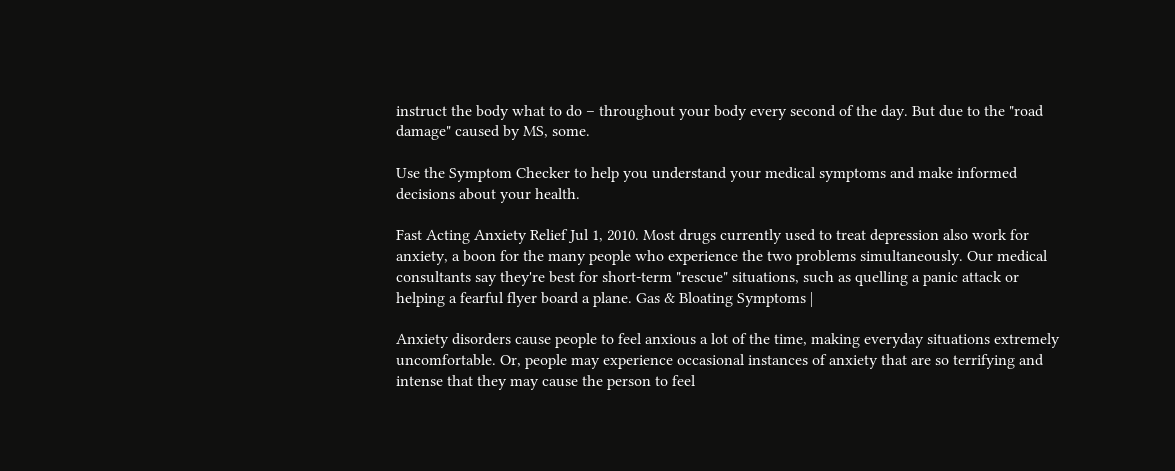instruct the body what to do – throughout your body every second of the day. But due to the "road damage" caused by MS, some.

Use the Symptom Checker to help you understand your medical symptoms and make informed decisions about your health.

Fast Acting Anxiety Relief Jul 1, 2010. Most drugs currently used to treat depression also work for anxiety, a boon for the many people who experience the two problems simultaneously. Our medical consultants say they're best for short-term "rescue" situations, such as quelling a panic attack or helping a fearful flyer board a plane. Gas & Bloating Symptoms |

Anxiety disorders cause people to feel anxious a lot of the time, making everyday situations extremely uncomfortable. Or, people may experience occasional instances of anxiety that are so terrifying and intense that they may cause the person to feel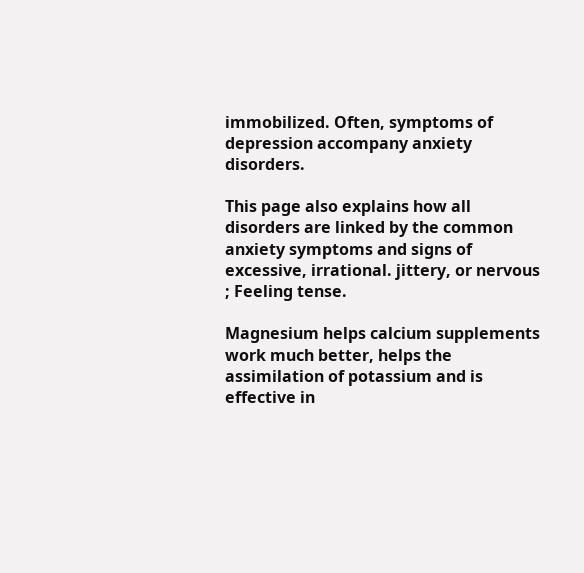immobilized. Often, symptoms of depression accompany anxiety disorders.

This page also explains how all disorders are linked by the common anxiety symptoms and signs of excessive, irrational. jittery, or nervous ; Feeling tense.

Magnesium helps calcium supplements work much better, helps the assimilation of potassium and is effective in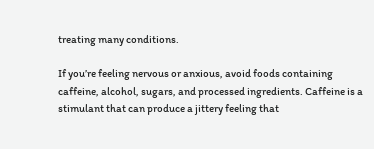treating many conditions.

If you’re feeling nervous or anxious, avoid foods containing caffeine, alcohol, sugars, and processed ingredients. Caffeine is a stimulant that can produce a jittery feeling that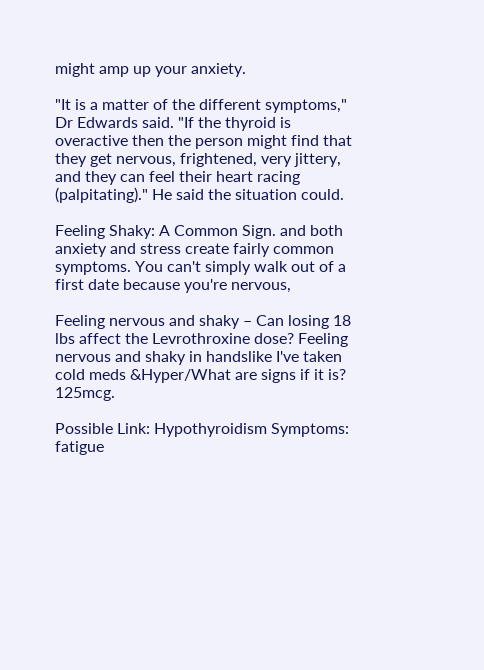might amp up your anxiety.

"It is a matter of the different symptoms," Dr Edwards said. "If the thyroid is overactive then the person might find that they get nervous, frightened, very jittery, and they can feel their heart racing (palpitating)." He said the situation could.

Feeling Shaky: A Common Sign. and both anxiety and stress create fairly common symptoms. You can't simply walk out of a first date because you're nervous,

Feeling nervous and shaky – Can losing 18 lbs affect the Levrothroxine dose? Feeling nervous and shaky in handslike I've taken cold meds &Hyper/What are signs if it is? 125mcg.

Possible Link: Hypothyroidism Symptoms: fatigue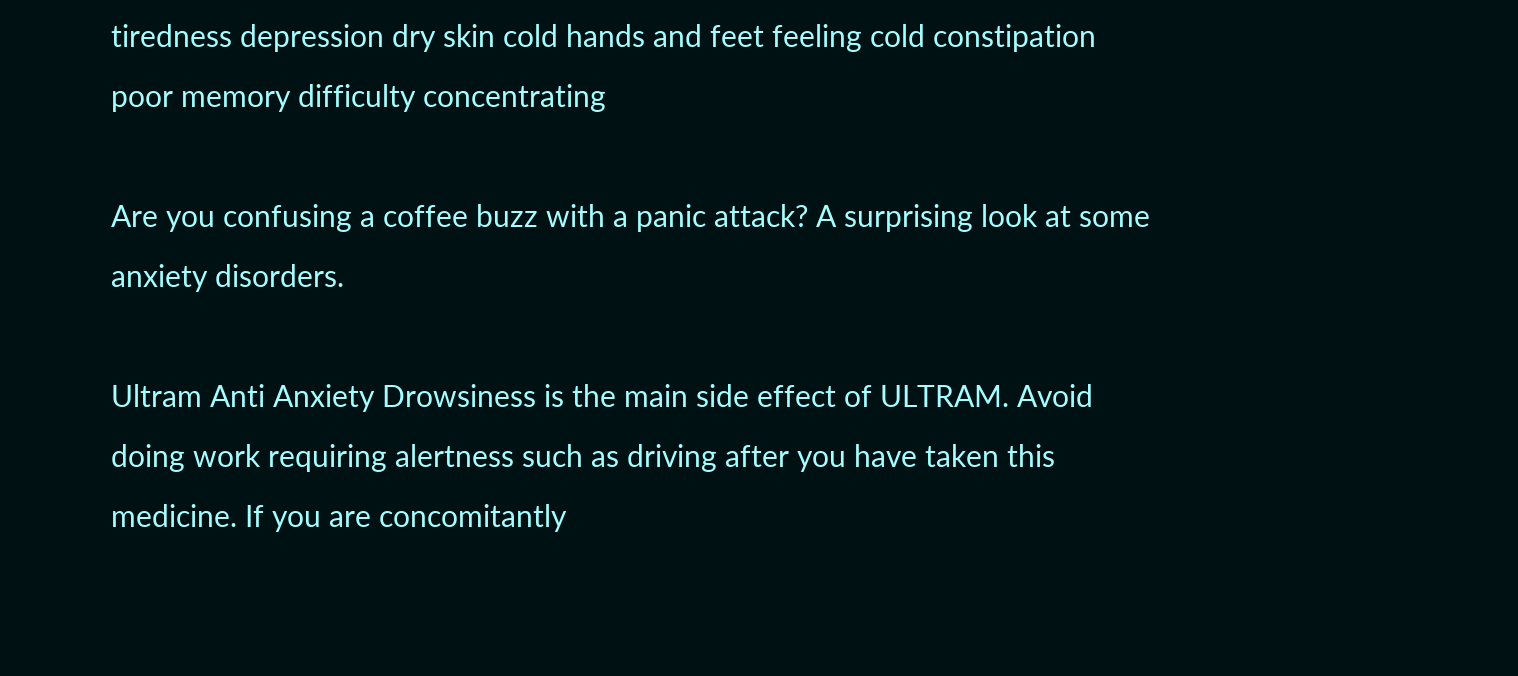tiredness depression dry skin cold hands and feet feeling cold constipation poor memory difficulty concentrating

Are you confusing a coffee buzz with a panic attack? A surprising look at some anxiety disorders.

Ultram Anti Anxiety Drowsiness is the main side effect of ULTRAM. Avoid doing work requiring alertness such as driving after you have taken this medicine. If you are concomitantly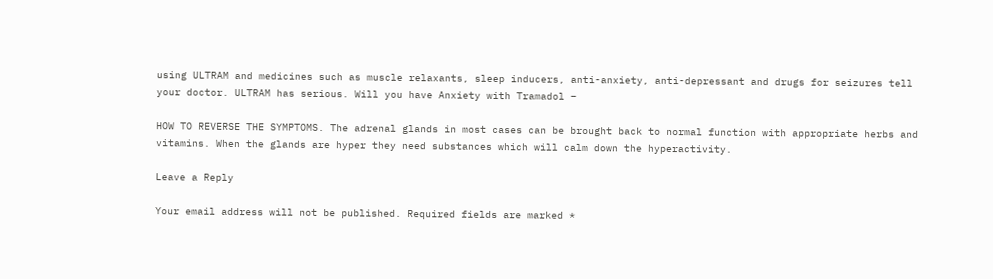using ULTRAM and medicines such as muscle relaxants, sleep inducers, anti-anxiety, anti-depressant and drugs for seizures tell your doctor. ULTRAM has serious. Will you have Anxiety with Tramadol –

HOW TO REVERSE THE SYMPTOMS. The adrenal glands in most cases can be brought back to normal function with appropriate herbs and vitamins. When the glands are hyper they need substances which will calm down the hyperactivity.

Leave a Reply

Your email address will not be published. Required fields are marked *